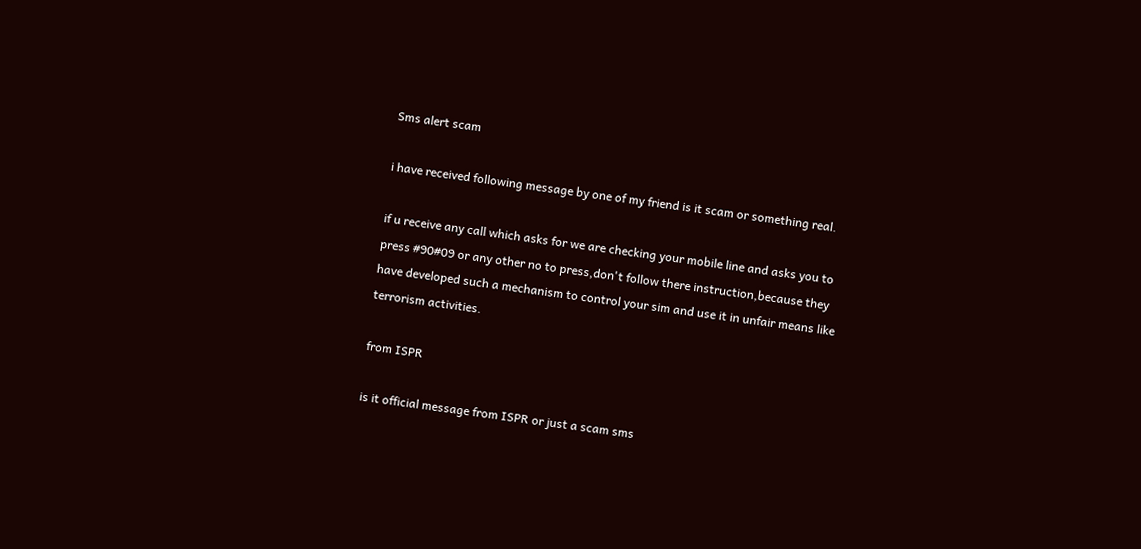Sms alert scam

i have received following message by one of my friend is it scam or something real.

if u receive any call which asks for we are checking your mobile line and asks you to press #90#09 or any other no to press,don't follow there instruction,because they have developed such a mechanism to control your sim and use it in unfair means like terrorism activities.

from ISPR

is it official message from ISPR or just a scam sms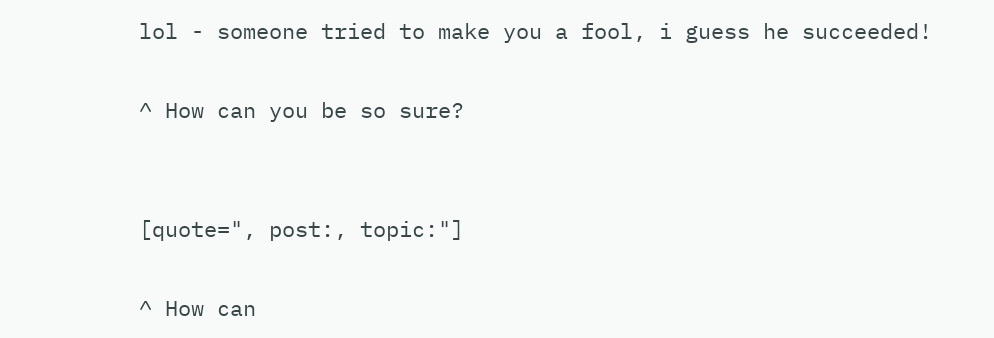lol - someone tried to make you a fool, i guess he succeeded!

^ How can you be so sure?


[quote=", post:, topic:"]

^ How can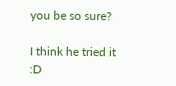you be so sure?

I think he tried it :D